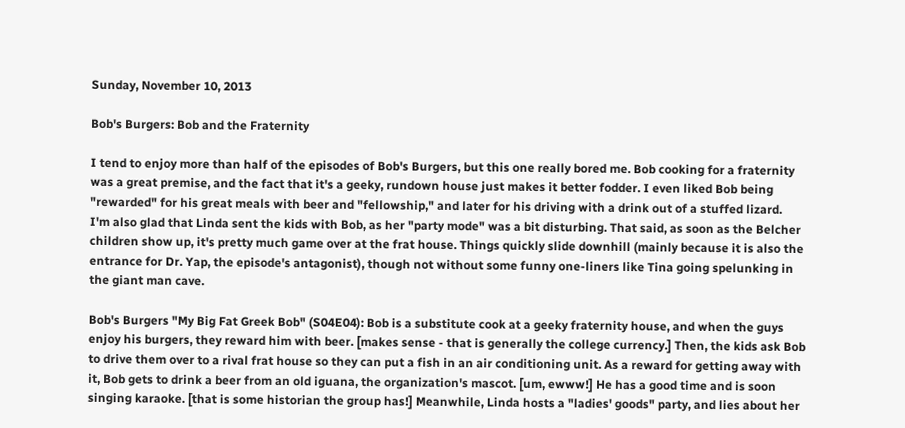Sunday, November 10, 2013

Bob's Burgers: Bob and the Fraternity

I tend to enjoy more than half of the episodes of Bob's Burgers, but this one really bored me. Bob cooking for a fraternity was a great premise, and the fact that it's a geeky, rundown house just makes it better fodder. I even liked Bob being "rewarded" for his great meals with beer and "fellowship," and later for his driving with a drink out of a stuffed lizard.
I'm also glad that Linda sent the kids with Bob, as her "party mode" was a bit disturbing. That said, as soon as the Belcher children show up, it's pretty much game over at the frat house. Things quickly slide downhill (mainly because it is also the entrance for Dr. Yap, the episode's antagonist), though not without some funny one-liners like Tina going spelunking in the giant man cave.

Bob's Burgers "My Big Fat Greek Bob" (S04E04): Bob is a substitute cook at a geeky fraternity house, and when the guys enjoy his burgers, they reward him with beer. [makes sense - that is generally the college currency.] Then, the kids ask Bob to drive them over to a rival frat house so they can put a fish in an air conditioning unit. As a reward for getting away with it, Bob gets to drink a beer from an old iguana, the organization's mascot. [um, ewww!] He has a good time and is soon singing karaoke. [that is some historian the group has!] Meanwhile, Linda hosts a "ladies' goods" party, and lies about her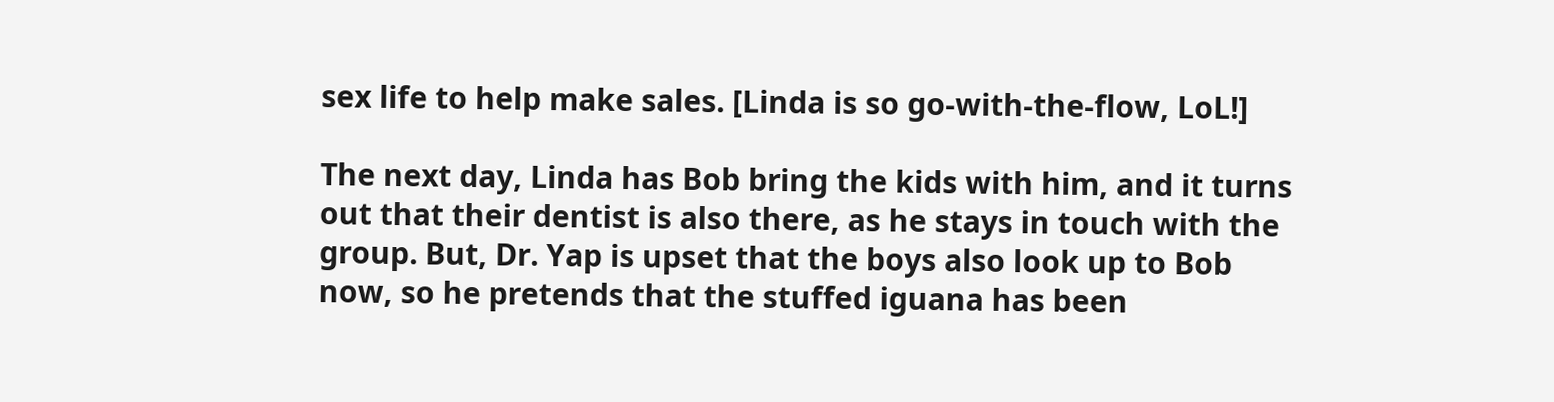sex life to help make sales. [Linda is so go-with-the-flow, LoL!]

The next day, Linda has Bob bring the kids with him, and it turns out that their dentist is also there, as he stays in touch with the group. But, Dr. Yap is upset that the boys also look up to Bob now, so he pretends that the stuffed iguana has been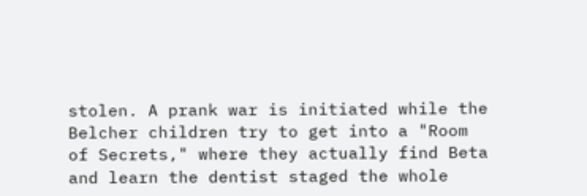stolen. A prank war is initiated while the Belcher children try to get into a "Room of Secrets," where they actually find Beta and learn the dentist staged the whole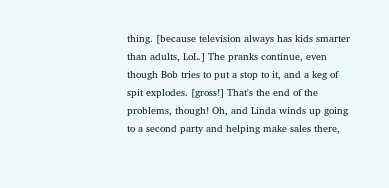thing. [because television always has kids smarter than adults, LoL.] The pranks continue, even though Bob tries to put a stop to it, and a keg of spit explodes. [gross!] That's the end of the problems, though! Oh, and Linda winds up going to a second party and helping make sales there,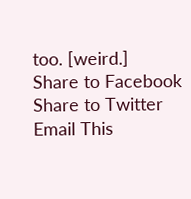too. [weird.]
Share to Facebook Share to Twitter Email This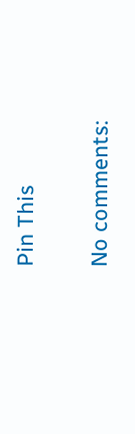Pin This

No comments: